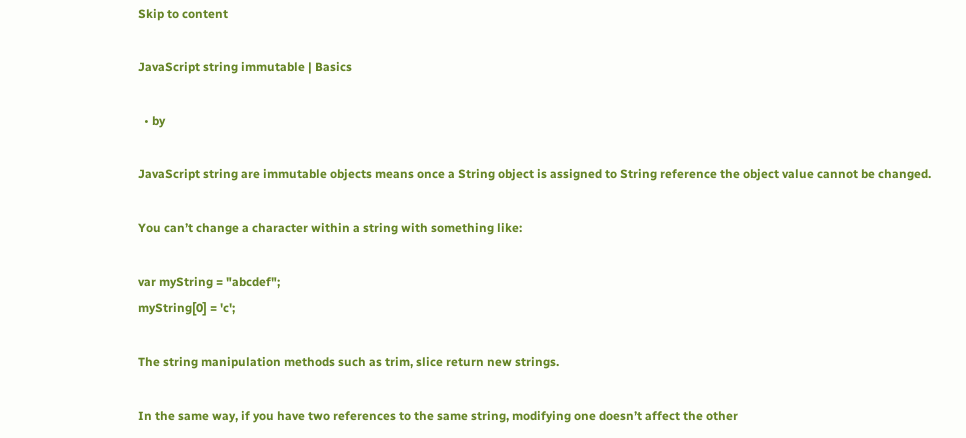Skip to content

JavaScript string immutable | Basics

  • by

JavaScript string are immutable objects means once a String object is assigned to String reference the object value cannot be changed.

You can’t change a character within a string with something like:

var myString = "abcdef";
myString[0] = 'c';

The string manipulation methods such as trim, slice return new strings.

In the same way, if you have two references to the same string, modifying one doesn’t affect the other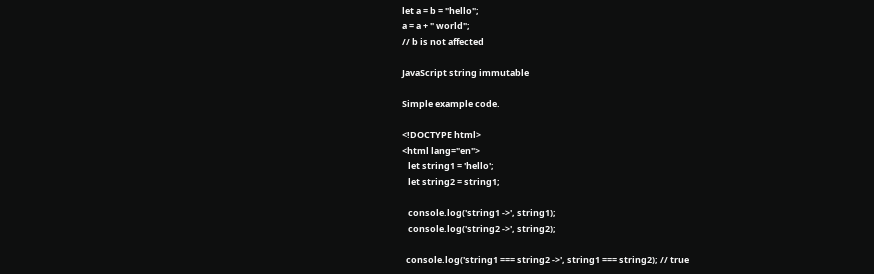let a = b = "hello";
a = a + " world";
// b is not affected

JavaScript string immutable

Simple example code.

<!DOCTYPE html>
<html lang="en">
   let string1 = 'hello';
   let string2 = string1;

   console.log('string1 ->', string1);
   console.log('string2 ->', string2);

  console.log('string1 === string2 ->', string1 === string2); // true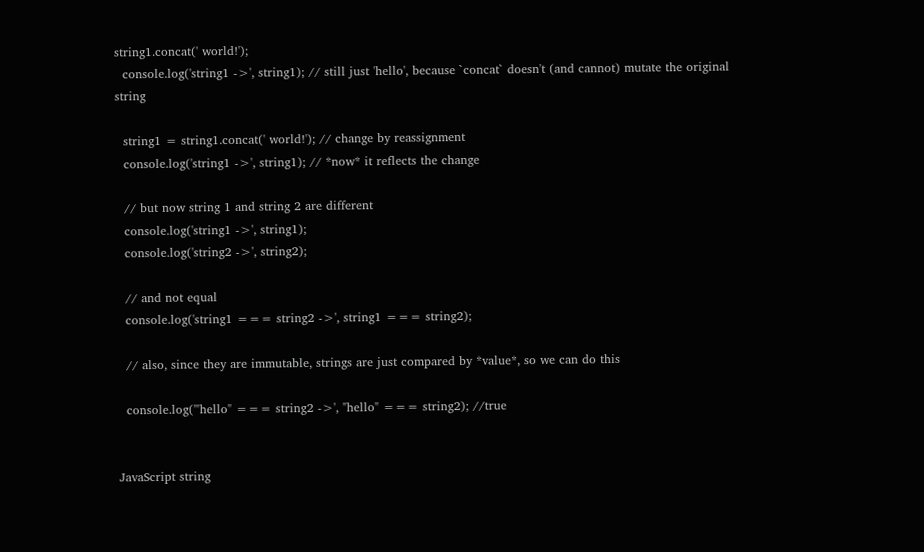string1.concat(' world!');
  console.log('string1 ->', string1); // still just 'hello', because `concat` doesn't (and cannot) mutate the original string

  string1 = string1.concat(' world!'); // change by reassignment
  console.log('string1 ->', string1); // *now* it reflects the change

  // but now string 1 and string 2 are different
  console.log('string1 ->', string1);
  console.log('string2 ->', string2);

  // and not equal
  console.log('string1 === string2 ->', string1 === string2);

  // also, since they are immutable, strings are just compared by *value*, so we can do this

  console.log('"hello" === string2 ->', "hello" === string2); //true


JavaScript string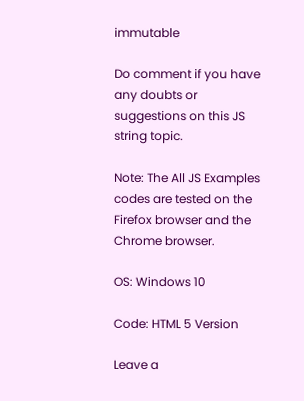immutable

Do comment if you have any doubts or suggestions on this JS string topic.

Note: The All JS Examples codes are tested on the Firefox browser and the Chrome browser.

OS: Windows 10

Code: HTML 5 Version

Leave a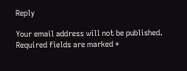Reply

Your email address will not be published. Required fields are marked *